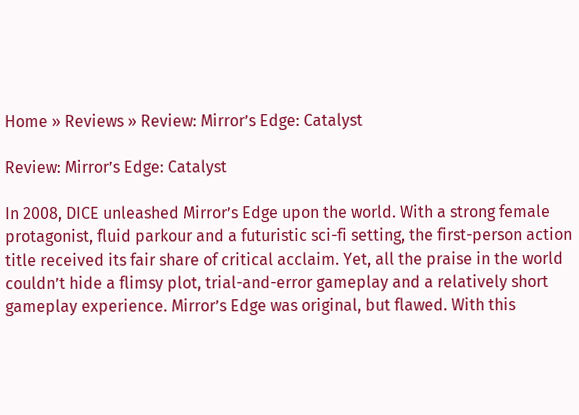Home » Reviews » Review: Mirror’s Edge: Catalyst

Review: Mirror’s Edge: Catalyst

In 2008, DICE unleashed Mirror’s Edge upon the world. With a strong female protagonist, fluid parkour and a futuristic sci-fi setting, the first-person action title received its fair share of critical acclaim. Yet, all the praise in the world couldn’t hide a flimsy plot, trial-and-error gameplay and a relatively short gameplay experience. Mirror’s Edge was original, but flawed. With this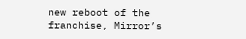new reboot of the franchise, Mirror’s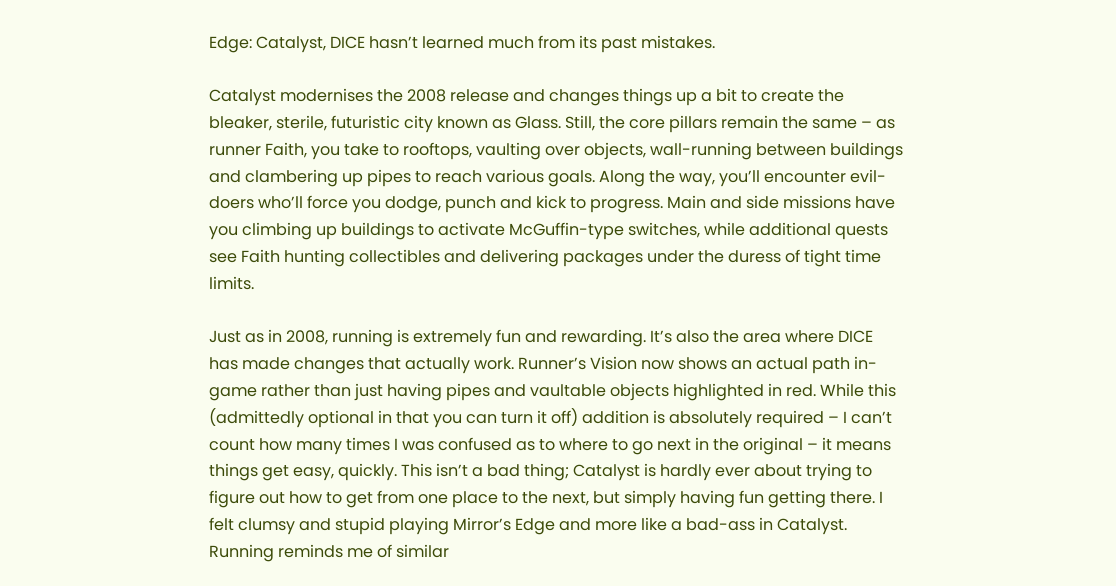Edge: Catalyst, DICE hasn’t learned much from its past mistakes.

Catalyst modernises the 2008 release and changes things up a bit to create the bleaker, sterile, futuristic city known as Glass. Still, the core pillars remain the same – as runner Faith, you take to rooftops, vaulting over objects, wall-running between buildings and clambering up pipes to reach various goals. Along the way, you’ll encounter evil-doers who’ll force you dodge, punch and kick to progress. Main and side missions have you climbing up buildings to activate McGuffin-type switches, while additional quests see Faith hunting collectibles and delivering packages under the duress of tight time limits.

Just as in 2008, running is extremely fun and rewarding. It’s also the area where DICE has made changes that actually work. Runner’s Vision now shows an actual path in-game rather than just having pipes and vaultable objects highlighted in red. While this (admittedly optional in that you can turn it off) addition is absolutely required – I can’t count how many times I was confused as to where to go next in the original – it means things get easy, quickly. This isn’t a bad thing; Catalyst is hardly ever about trying to figure out how to get from one place to the next, but simply having fun getting there. I felt clumsy and stupid playing Mirror’s Edge and more like a bad-ass in Catalyst. Running reminds me of similar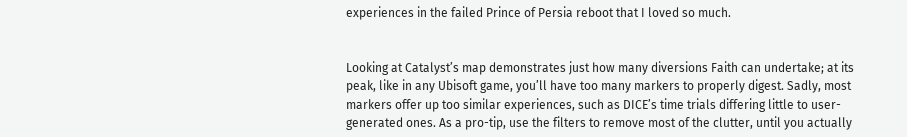experiences in the failed Prince of Persia reboot that I loved so much.


Looking at Catalyst’s map demonstrates just how many diversions Faith can undertake; at its peak, like in any Ubisoft game, you’ll have too many markers to properly digest. Sadly, most markers offer up too similar experiences, such as DICE’s time trials differing little to user-generated ones. As a pro-tip, use the filters to remove most of the clutter, until you actually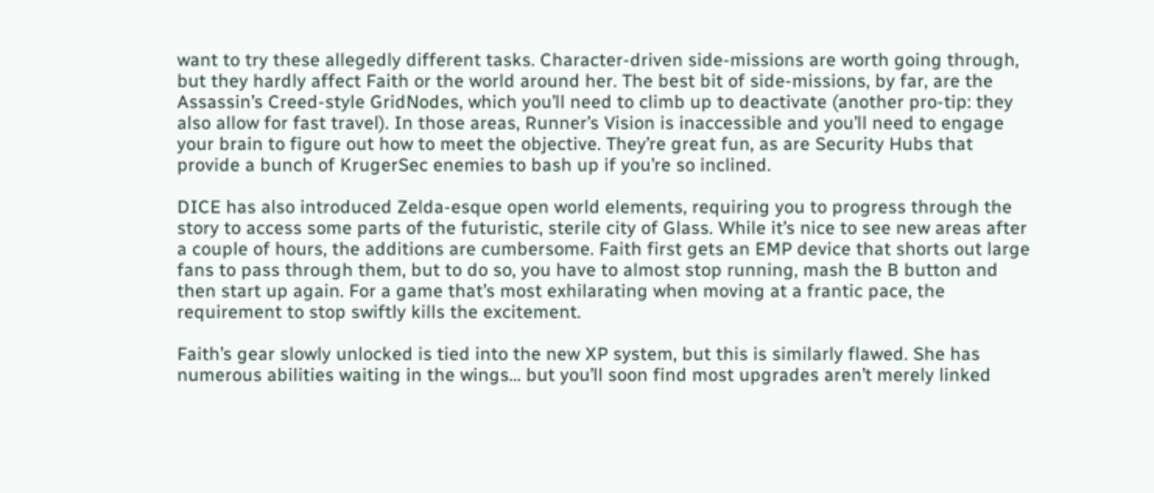want to try these allegedly different tasks. Character-driven side-missions are worth going through, but they hardly affect Faith or the world around her. The best bit of side-missions, by far, are the Assassin’s Creed-style GridNodes, which you’ll need to climb up to deactivate (another pro-tip: they also allow for fast travel). In those areas, Runner’s Vision is inaccessible and you’ll need to engage your brain to figure out how to meet the objective. They’re great fun, as are Security Hubs that provide a bunch of KrugerSec enemies to bash up if you’re so inclined.

DICE has also introduced Zelda-esque open world elements, requiring you to progress through the story to access some parts of the futuristic, sterile city of Glass. While it’s nice to see new areas after a couple of hours, the additions are cumbersome. Faith first gets an EMP device that shorts out large fans to pass through them, but to do so, you have to almost stop running, mash the B button and then start up again. For a game that’s most exhilarating when moving at a frantic pace, the requirement to stop swiftly kills the excitement.

Faith’s gear slowly unlocked is tied into the new XP system, but this is similarly flawed. She has numerous abilities waiting in the wings… but you’ll soon find most upgrades aren’t merely linked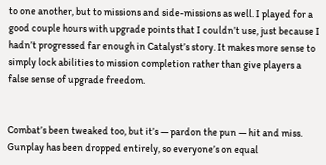to one another, but to missions and side-missions as well. I played for a good couple hours with upgrade points that I couldn’t use, just because I hadn’t progressed far enough in Catalyst’s story. It makes more sense to simply lock abilities to mission completion rather than give players a false sense of upgrade freedom.


Combat’s been tweaked too, but it’s — pardon the pun — hit and miss. Gunplay has been dropped entirely, so everyone’s on equal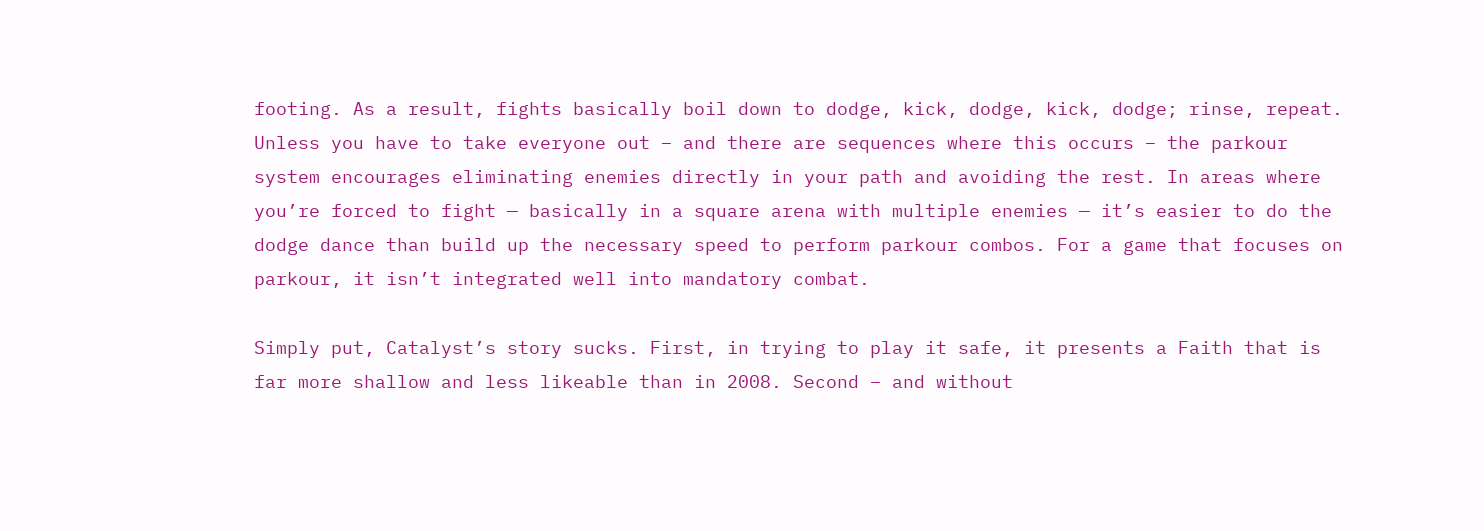footing. As a result, fights basically boil down to dodge, kick, dodge, kick, dodge; rinse, repeat. Unless you have to take everyone out – and there are sequences where this occurs – the parkour system encourages eliminating enemies directly in your path and avoiding the rest. In areas where you’re forced to fight — basically in a square arena with multiple enemies — it’s easier to do the dodge dance than build up the necessary speed to perform parkour combos. For a game that focuses on parkour, it isn’t integrated well into mandatory combat.

Simply put, Catalyst’s story sucks. First, in trying to play it safe, it presents a Faith that is far more shallow and less likeable than in 2008. Second – and without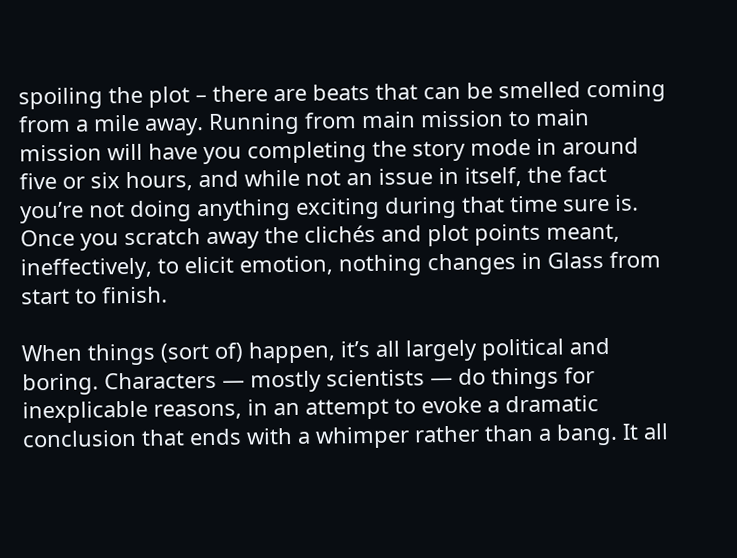spoiling the plot – there are beats that can be smelled coming from a mile away. Running from main mission to main mission will have you completing the story mode in around five or six hours, and while not an issue in itself, the fact you’re not doing anything exciting during that time sure is. Once you scratch away the clichés and plot points meant, ineffectively, to elicit emotion, nothing changes in Glass from start to finish.

When things (sort of) happen, it’s all largely political and boring. Characters — mostly scientists — do things for inexplicable reasons, in an attempt to evoke a dramatic conclusion that ends with a whimper rather than a bang. It all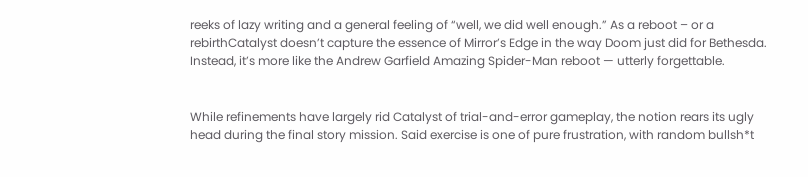reeks of lazy writing and a general feeling of “well, we did well enough.” As a reboot – or a rebirthCatalyst doesn’t capture the essence of Mirror’s Edge in the way Doom just did for Bethesda. Instead, it’s more like the Andrew Garfield Amazing Spider-Man reboot — utterly forgettable.


While refinements have largely rid Catalyst of trial-and-error gameplay, the notion rears its ugly head during the final story mission. Said exercise is one of pure frustration, with random bullsh*t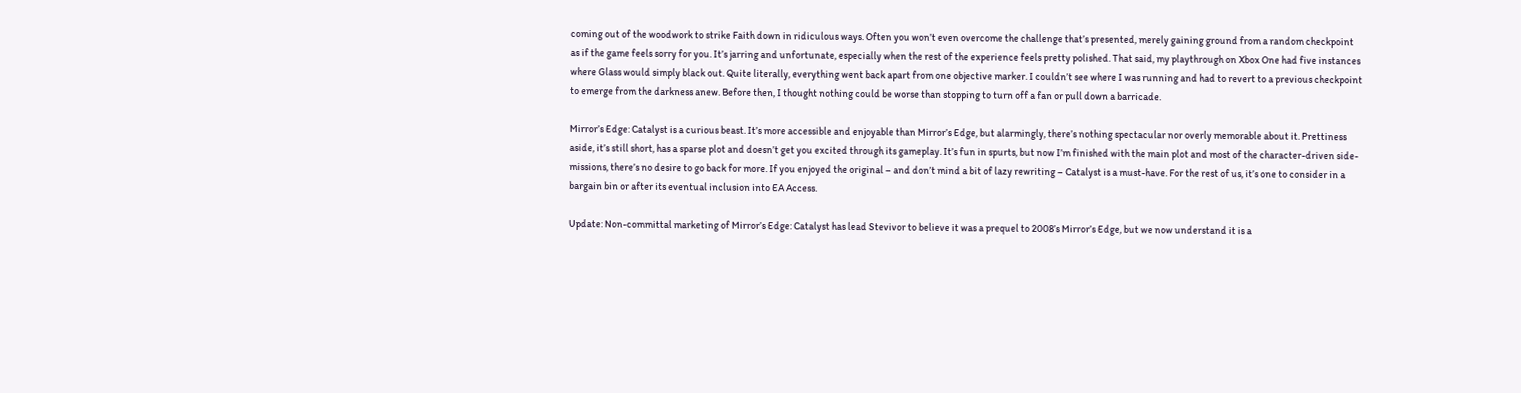coming out of the woodwork to strike Faith down in ridiculous ways. Often you won’t even overcome the challenge that’s presented, merely gaining ground from a random checkpoint as if the game feels sorry for you. It’s jarring and unfortunate, especially when the rest of the experience feels pretty polished. That said, my playthrough on Xbox One had five instances where Glass would simply black out. Quite literally, everything went back apart from one objective marker. I couldn’t see where I was running and had to revert to a previous checkpoint to emerge from the darkness anew. Before then, I thought nothing could be worse than stopping to turn off a fan or pull down a barricade.

Mirror’s Edge: Catalyst is a curious beast. It’s more accessible and enjoyable than Mirror’s Edge, but alarmingly, there’s nothing spectacular nor overly memorable about it. Prettiness aside, it’s still short, has a sparse plot and doesn’t get you excited through its gameplay. It’s fun in spurts, but now I’m finished with the main plot and most of the character-driven side-missions, there’s no desire to go back for more. If you enjoyed the original – and don’t mind a bit of lazy rewriting – Catalyst is a must-have. For the rest of us, it’s one to consider in a bargain bin or after its eventual inclusion into EA Access.

Update: Non-committal marketing of Mirror’s Edge: Catalyst has lead Stevivor to believe it was a prequel to 2008’s Mirror’s Edge, but we now understand it is a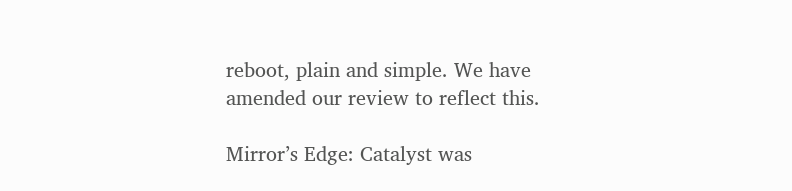reboot, plain and simple. We have amended our review to reflect this.

Mirror’s Edge: Catalyst was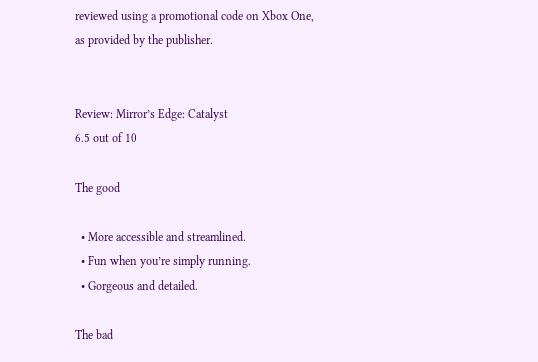reviewed using a promotional code on Xbox One, as provided by the publisher.


Review: Mirror’s Edge: Catalyst
6.5 out of 10

The good

  • More accessible and streamlined.
  • Fun when you’re simply running.
  • Gorgeous and detailed.

The bad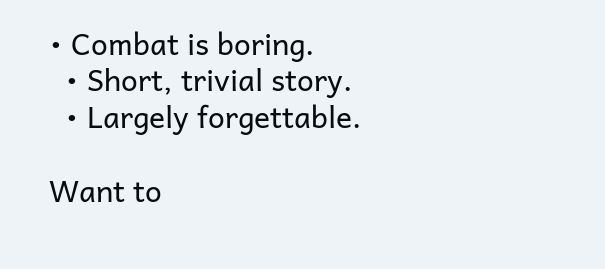• Combat is boring.
  • Short, trivial story.
  • Largely forgettable.

Want to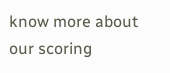know more about our scoring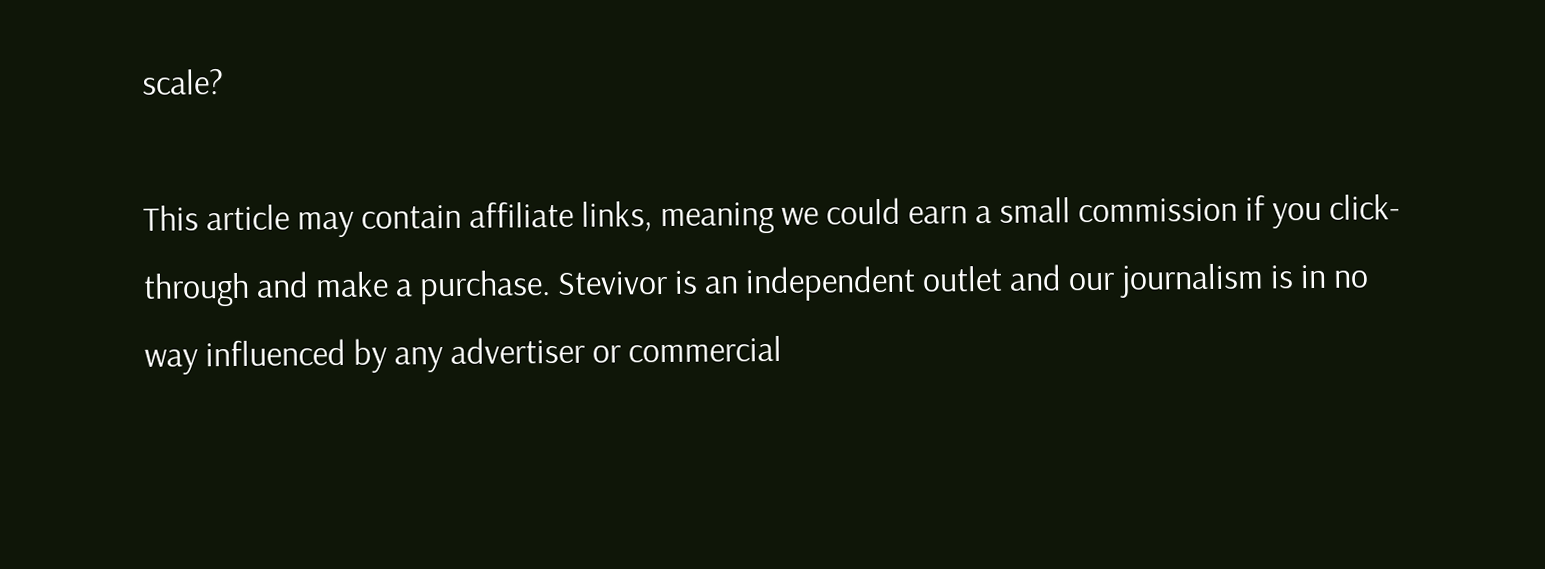scale?

This article may contain affiliate links, meaning we could earn a small commission if you click-through and make a purchase. Stevivor is an independent outlet and our journalism is in no way influenced by any advertiser or commercial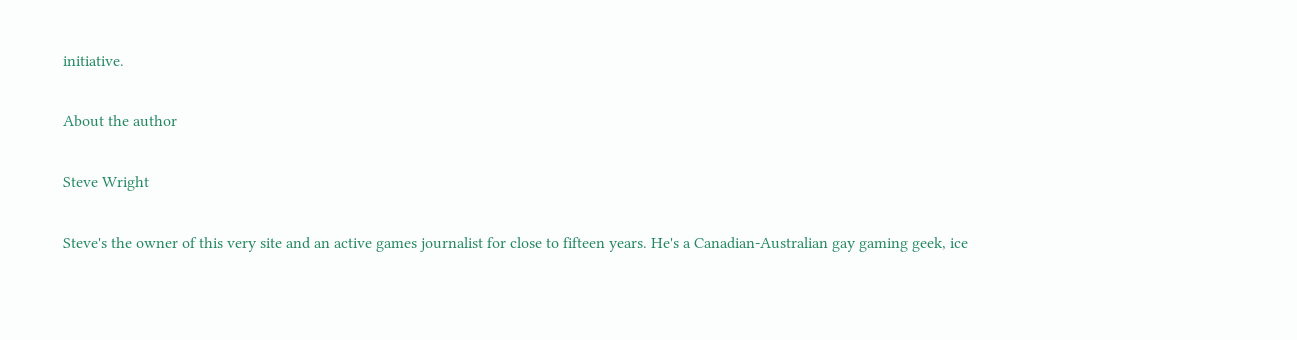initiative.

About the author

Steve Wright

Steve's the owner of this very site and an active games journalist for close to fifteen years. He's a Canadian-Australian gay gaming geek, ice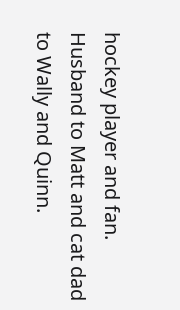hockey player and fan. Husband to Matt and cat dad to Wally and Quinn.